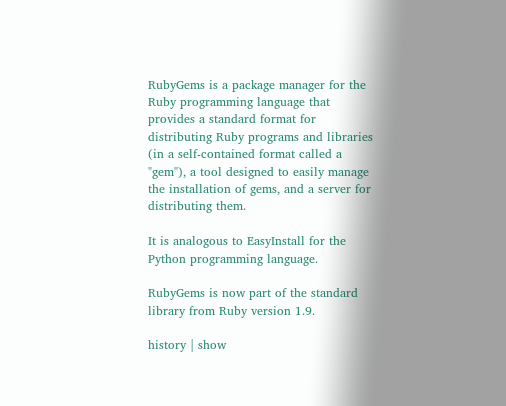RubyGems is a package manager for the Ruby programming language that provides a standard format for distributing Ruby programs and libraries (in a self-contained format called a "gem"), a tool designed to easily manage the installation of gems, and a server for distributing them.

It is analogous to EasyInstall for the Python programming language.

RubyGems is now part of the standard library from Ruby version 1.9.

history | show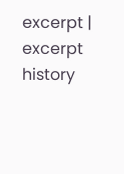excerpt | excerpt history